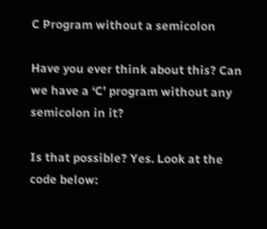C Program without a semicolon

Have you ever think about this? Can we have a ‘C’ program without any semicolon in it?

Is that possible? Yes. Look at the code below: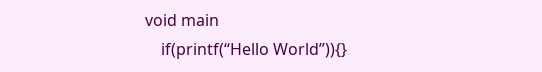void main
    if(printf(“Hello World”)){}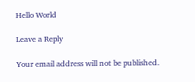Hello World

Leave a Reply

Your email address will not be published.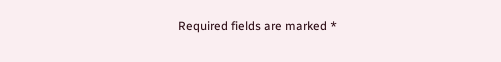Required fields are marked *